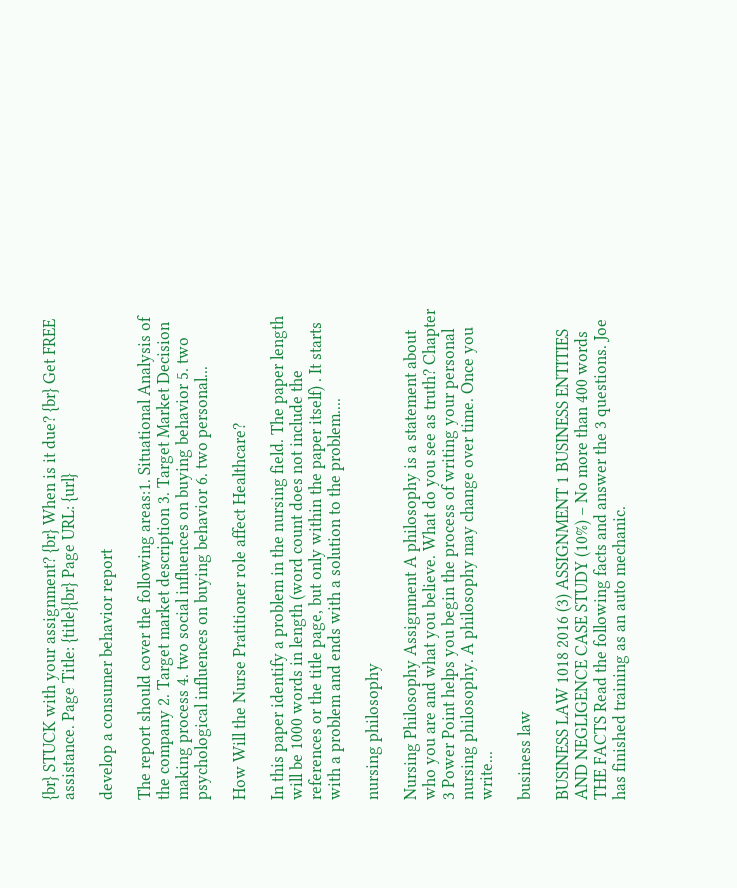{br} STUCK with your assignment? {br} When is it due? {br} Get FREE assistance. Page Title: {title}{br} Page URL: {url}

develop a consumer behavior report

The report should cover the following areas:1. Situational Analysis of the company 2. Target market description 3. Target Market Decision making process 4. two social influences on buying behavior 5. two psychological influences on buying behavior 6. two personal...

How Will the Nurse Pratitioner role affect Healthcare?

In this paper identify a problem in the nursing field. The paper length will be 1000 words in length (word count does not include the references or the title page, but only within the paper itself) . It starts with a problem and ends with a solution to the problem....

nursing philosophy

Nursing Philosophy Assignment A philosophy is a statement about who you are and what you believe. What do you see as truth? Chapter 3 Power Point helps you begin the process of writing your personal nursing philosophy. A philosophy may change over time. Once you write...

business law

BUSINESS LAW 1018 2016 (3) ASSIGNMENT 1 BUSINESS ENTITIES AND NEGLIGENCE CASE STUDY (10%) – No more than 400 words THE FACTS Read the following facts and answer the 3 questions. Joe has finished training as an auto mechanic.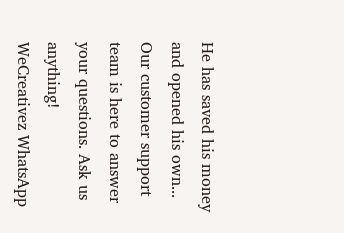He has saved his money and opened his own...
Our customer support team is here to answer your questions. Ask us anything!
WeCreativez WhatsApp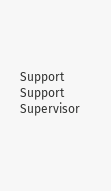Support
Support Supervisor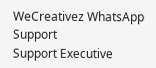WeCreativez WhatsApp Support
Support Executive